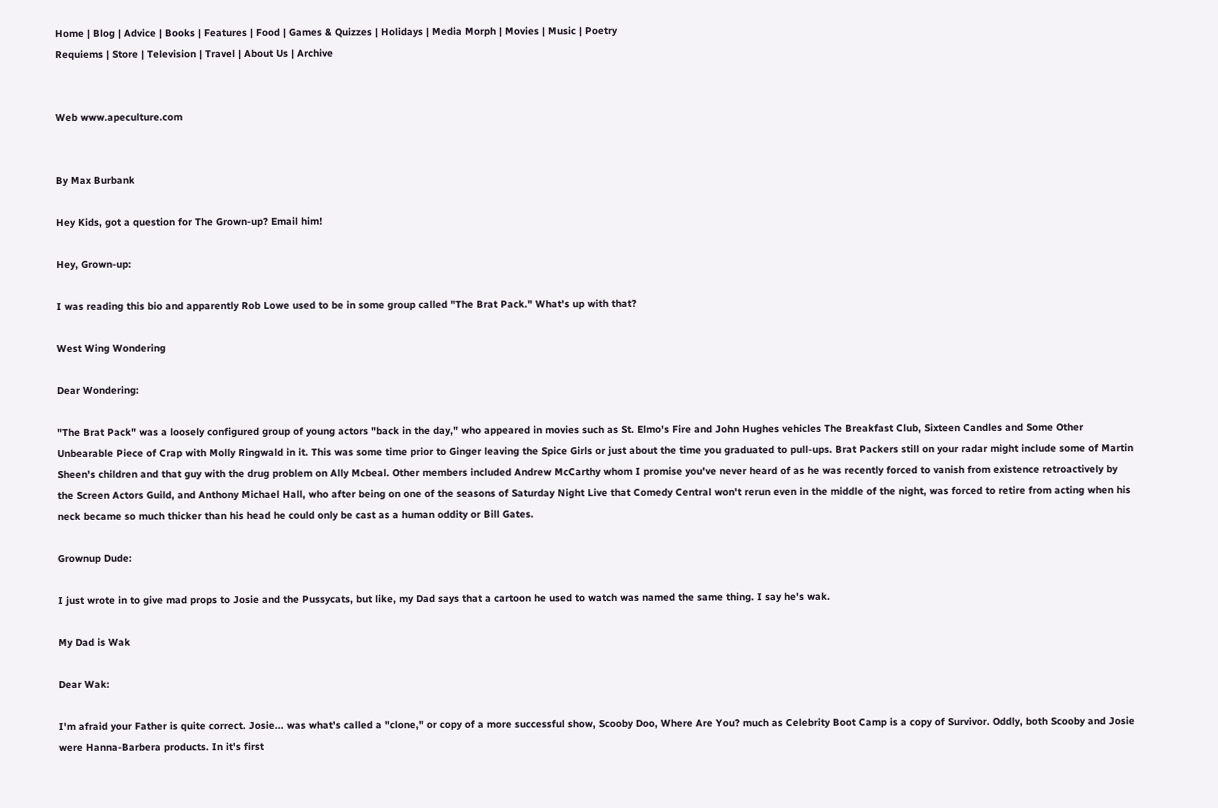Home | Blog | Advice | Books | Features | Food | Games & Quizzes | Holidays | Media Morph | Movies | Music | Poetry
Requiems | Store | Television | Travel | About Us | Archive


Web www.apeculture.com


By Max Burbank

Hey Kids, got a question for The Grown-up? Email him!

Hey, Grown-up:

I was reading this bio and apparently Rob Lowe used to be in some group called "The Brat Pack." What's up with that?

West Wing Wondering

Dear Wondering:

"The Brat Pack" was a loosely configured group of young actors "back in the day," who appeared in movies such as St. Elmo's Fire and John Hughes vehicles The Breakfast Club, Sixteen Candles and Some Other Unbearable Piece of Crap with Molly Ringwald in it. This was some time prior to Ginger leaving the Spice Girls or just about the time you graduated to pull-ups. Brat Packers still on your radar might include some of Martin Sheen's children and that guy with the drug problem on Ally Mcbeal. Other members included Andrew McCarthy whom I promise you've never heard of as he was recently forced to vanish from existence retroactively by the Screen Actors Guild, and Anthony Michael Hall, who after being on one of the seasons of Saturday Night Live that Comedy Central won't rerun even in the middle of the night, was forced to retire from acting when his neck became so much thicker than his head he could only be cast as a human oddity or Bill Gates.

Grownup Dude:

I just wrote in to give mad props to Josie and the Pussycats, but like, my Dad says that a cartoon he used to watch was named the same thing. I say he's wak.

My Dad is Wak

Dear Wak:

I'm afraid your Father is quite correct. Josie... was what's called a "clone," or copy of a more successful show, Scooby Doo, Where Are You? much as Celebrity Boot Camp is a copy of Survivor. Oddly, both Scooby and Josie were Hanna-Barbera products. In it's first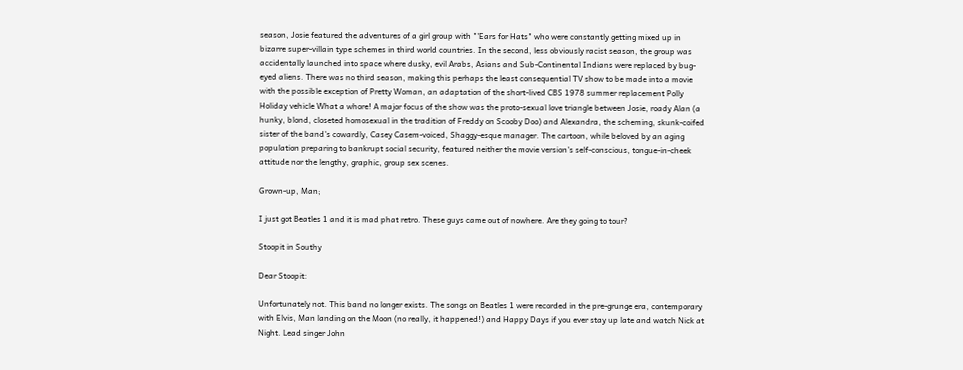season, Josie featured the adventures of a girl group with "'Ears for Hats" who were constantly getting mixed up in bizarre super-villain type schemes in third world countries. In the second, less obviously racist season, the group was accidentally launched into space where dusky, evil Arabs, Asians and Sub-Continental Indians were replaced by bug-eyed aliens. There was no third season, making this perhaps the least consequential TV show to be made into a movie with the possible exception of Pretty Woman, an adaptation of the short-lived CBS 1978 summer replacement Polly Holiday vehicle What a whore! A major focus of the show was the proto-sexual love triangle between Josie, roady Alan (a hunky, blond, closeted homosexual in the tradition of Freddy on Scooby Doo) and Alexandra, the scheming, skunk-coifed sister of the band's cowardly, Casey Casem-voiced, Shaggy-esque manager. The cartoon, while beloved by an aging population preparing to bankrupt social security, featured neither the movie version's self-conscious, tongue-in-cheek attitude nor the lengthy, graphic, group sex scenes.

Grown-up, Man;

I just got Beatles 1 and it is mad phat retro. These guys came out of nowhere. Are they going to tour?

Stoopit in Southy

Dear Stoopit:

Unfortunately not. This band no longer exists. The songs on Beatles 1 were recorded in the pre-grunge era, contemporary with Elvis, Man landing on the Moon (no really, it happened!) and Happy Days if you ever stay up late and watch Nick at Night. Lead singer John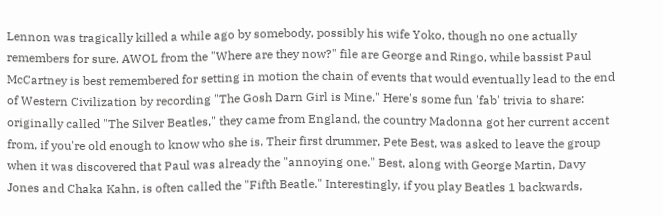Lennon was tragically killed a while ago by somebody, possibly his wife Yoko, though no one actually remembers for sure. AWOL from the "Where are they now?" file are George and Ringo, while bassist Paul McCartney is best remembered for setting in motion the chain of events that would eventually lead to the end of Western Civilization by recording "The Gosh Darn Girl is Mine." Here's some fun 'fab' trivia to share: originally called "The Silver Beatles," they came from England, the country Madonna got her current accent from, if you're old enough to know who she is. Their first drummer, Pete Best, was asked to leave the group when it was discovered that Paul was already the "annoying one." Best, along with George Martin, Davy Jones and Chaka Kahn, is often called the "Fifth Beatle." Interestingly, if you play Beatles 1 backwards,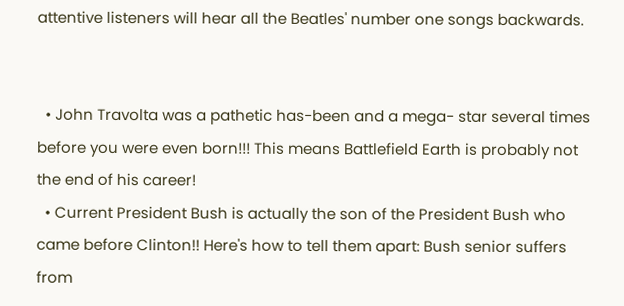attentive listeners will hear all the Beatles' number one songs backwards.


  • John Travolta was a pathetic has-been and a mega- star several times before you were even born!!! This means Battlefield Earth is probably not the end of his career!
  • Current President Bush is actually the son of the President Bush who came before Clinton!! Here's how to tell them apart: Bush senior suffers from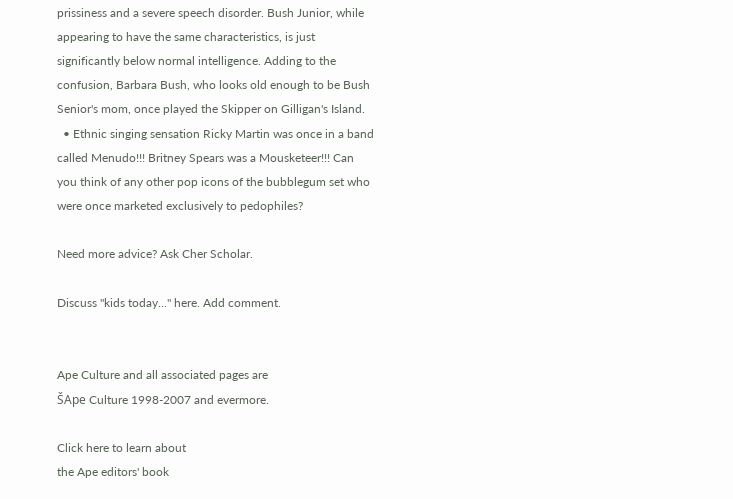prissiness and a severe speech disorder. Bush Junior, while appearing to have the same characteristics, is just significantly below normal intelligence. Adding to the confusion, Barbara Bush, who looks old enough to be Bush Senior's mom, once played the Skipper on Gilligan's Island.
  • Ethnic singing sensation Ricky Martin was once in a band called Menudo!!! Britney Spears was a Mousketeer!!! Can you think of any other pop icons of the bubblegum set who were once marketed exclusively to pedophiles?

Need more advice? Ask Cher Scholar.

Discuss "kids today..." here. Add comment.


Ape Culture and all associated pages are
ŠApe Culture 1998-2007 and evermore.

Click here to learn about
the Ape editors' book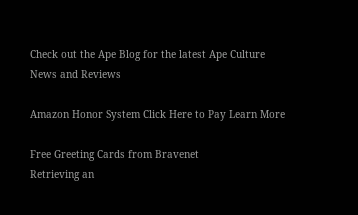Check out the Ape Blog for the latest Ape Culture News and Reviews

Amazon Honor System Click Here to Pay Learn More

Free Greeting Cards from Bravenet
Retrieving an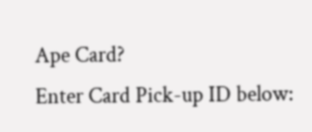Ape Card?
Enter Card Pick-up ID below: